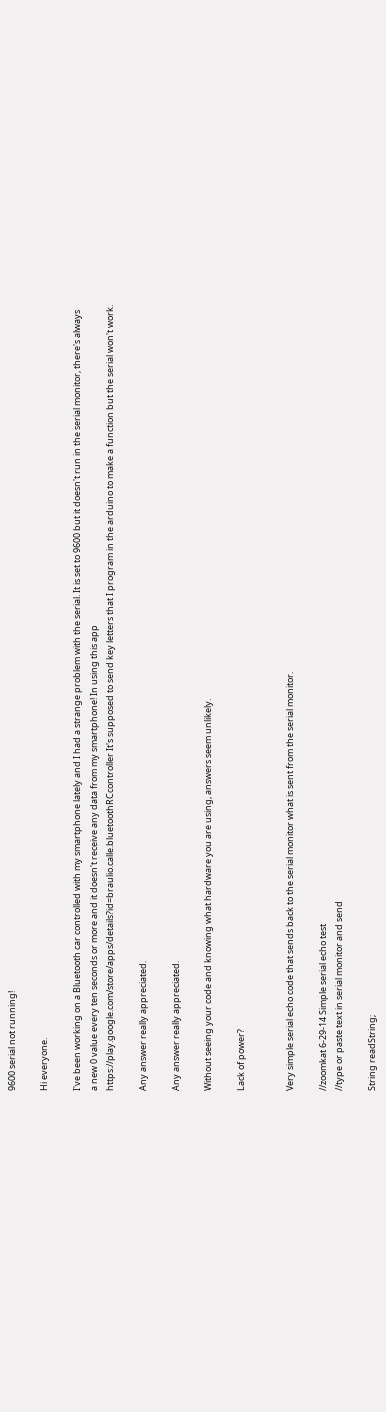9600 serial not running!

Hi everyone.

I've been working on a Bluetooth car controlled with my smartphone lately and I had a strange problem with the serial. It is set to 9600 but it doesn't run in the serial monitor, there's always a new 0 value every ten seconds or more and it doesn't receive any data from my smartphone! In using this app https://play.google.com/store/apps/details?id=braulio.calle.bluetoothRCcontroller It's supposed to send key letters that I program in the arduino to make a function but the serial won't work.

Any answer really appreciated.

Any answer really appreciated.

Without seeing your code and knowing what hardware you are using, answers seem unlikely.

Lack of power?


Very simple serial echo code that sends back to the serial monitor what is sent from the serial monitor.

//zoomkat 6-29-14 Simple serial echo test
//type or paste text in serial monitor and send

String readString;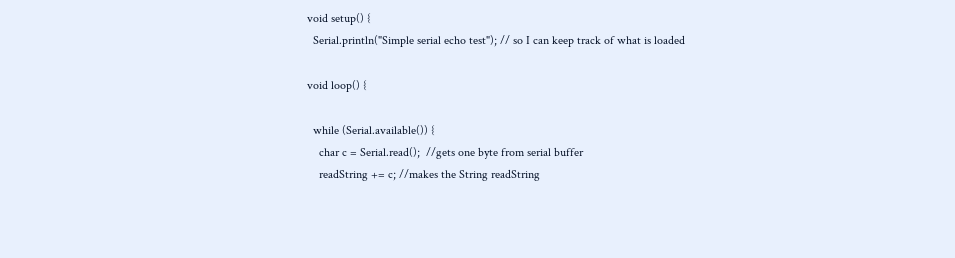void setup() {
  Serial.println("Simple serial echo test"); // so I can keep track of what is loaded

void loop() {

  while (Serial.available()) {
    char c = Serial.read();  //gets one byte from serial buffer
    readString += c; //makes the String readString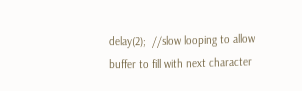delay(2);  //slow looping to allow buffer to fill with next character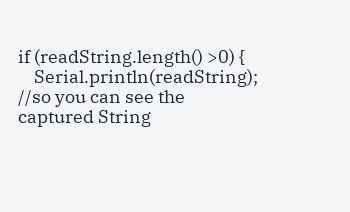if (readString.length() >0) {
    Serial.println(readString);  //so you can see the captured String